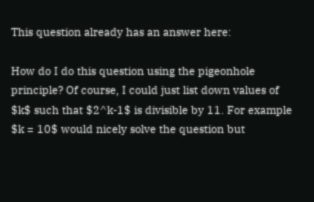This question already has an answer here:

How do I do this question using the pigeonhole principle? Of course, I could just list down values of $k$ such that $2^k-1$ is divisible by 11. For example $k = 10$ would nicely solve the question but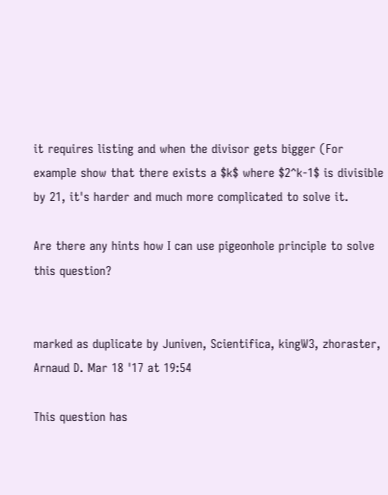it requires listing and when the divisor gets bigger (For example show that there exists a $k$ where $2^k-1$ is divisible by 21, it's harder and much more complicated to solve it.

Are there any hints how I can use pigeonhole principle to solve this question?


marked as duplicate by Juniven, Scientifica, kingW3, zhoraster, Arnaud D. Mar 18 '17 at 19:54

This question has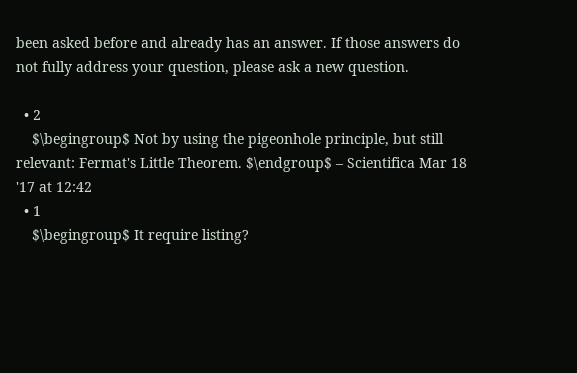been asked before and already has an answer. If those answers do not fully address your question, please ask a new question.

  • 2
    $\begingroup$ Not by using the pigeonhole principle, but still relevant: Fermat's Little Theorem. $\endgroup$ – Scientifica Mar 18 '17 at 12:42
  • 1
    $\begingroup$ It require listing?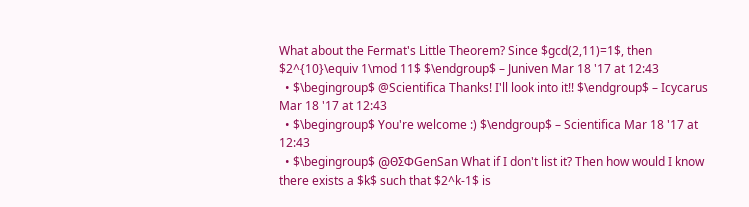What about the Fermat's Little Theorem? Since $gcd(2,11)=1$, then $2^{10}\equiv 1\mod 11$ $\endgroup$ – Juniven Mar 18 '17 at 12:43
  • $\begingroup$ @Scientifica Thanks! I'll look into it!! $\endgroup$ – Icycarus Mar 18 '17 at 12:43
  • $\begingroup$ You're welcome :) $\endgroup$ – Scientifica Mar 18 '17 at 12:43
  • $\begingroup$ @ΘΣΦGenSan What if I don't list it? Then how would I know there exists a $k$ such that $2^k-1$ is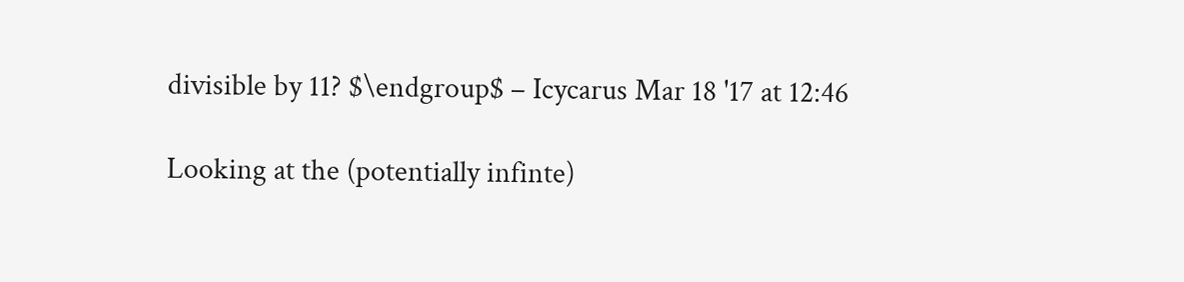divisible by 11? $\endgroup$ – Icycarus Mar 18 '17 at 12:46

Looking at the (potentially infinte)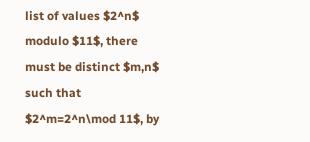list of values $2^n$ modulo $11$, there must be distinct $m,n$ such that $2^m=2^n\mod 11$, by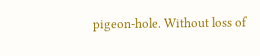pigeon-hole. Without loss of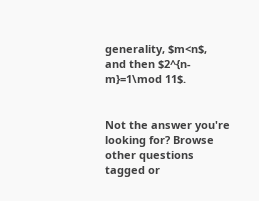generality, $m<n$, and then $2^{n-m}=1\mod 11$.


Not the answer you're looking for? Browse other questions tagged or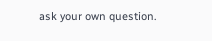ask your own question.